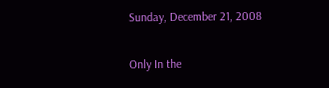Sunday, December 21, 2008

Only In the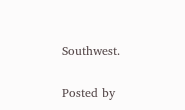Southwest.

Posted by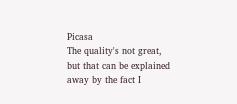Picasa
The quality's not great, but that can be explained away by the fact I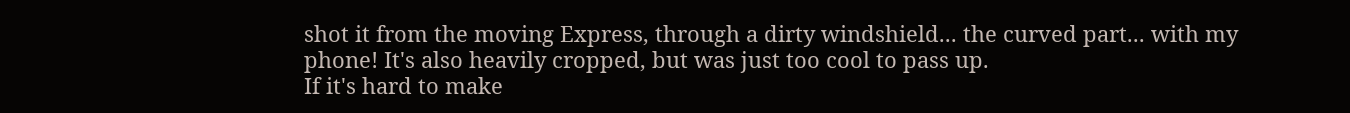shot it from the moving Express, through a dirty windshield... the curved part... with my phone! It's also heavily cropped, but was just too cool to pass up.
If it's hard to make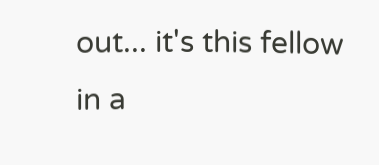out... it's this fellow in a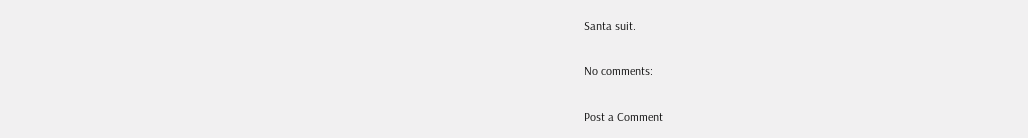Santa suit.

No comments:

Post a Comment